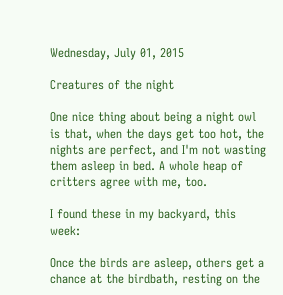Wednesday, July 01, 2015

Creatures of the night

One nice thing about being a night owl is that, when the days get too hot, the nights are perfect, and I'm not wasting them asleep in bed. A whole heap of critters agree with me, too.

I found these in my backyard, this week:

Once the birds are asleep, others get a chance at the birdbath, resting on the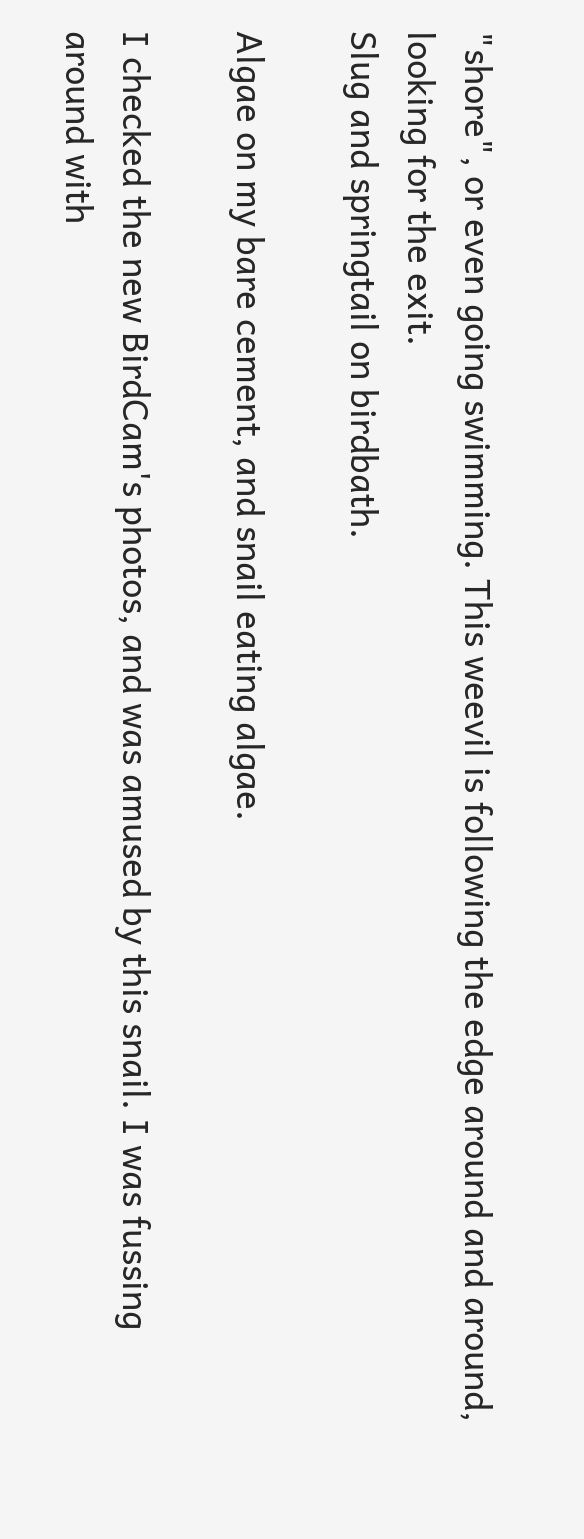"shore", or even going swimming. This weevil is following the edge around and around, looking for the exit.
Slug and springtail on birdbath.

Algae on my bare cement, and snail eating algae.

I checked the new BirdCam's photos, and was amused by this snail. I was fussing around with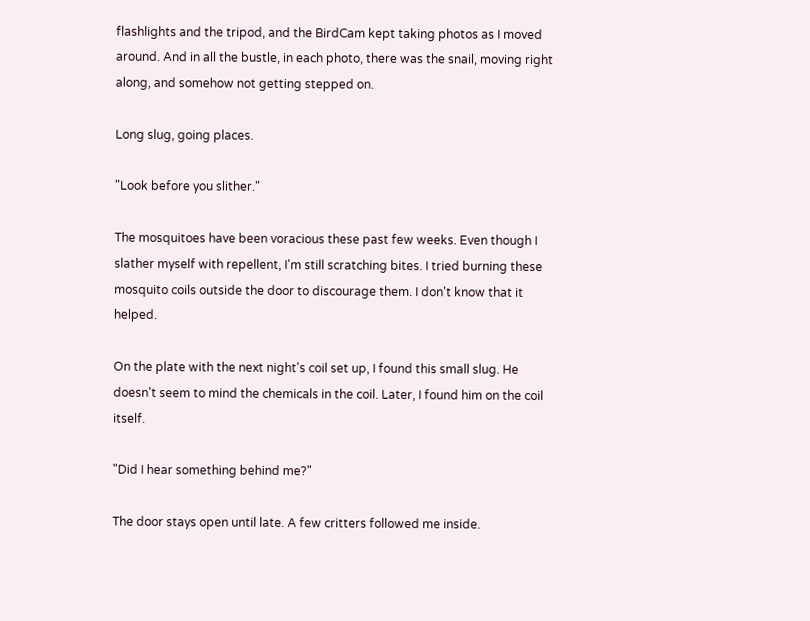flashlights and the tripod, and the BirdCam kept taking photos as I moved around. And in all the bustle, in each photo, there was the snail, moving right along, and somehow not getting stepped on.

Long slug, going places.

"Look before you slither."

The mosquitoes have been voracious these past few weeks. Even though I slather myself with repellent, I'm still scratching bites. I tried burning these mosquito coils outside the door to discourage them. I don't know that it helped.

On the plate with the next night's coil set up, I found this small slug. He doesn't seem to mind the chemicals in the coil. Later, I found him on the coil itself.

"Did I hear something behind me?"

The door stays open until late. A few critters followed me inside.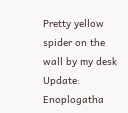Pretty yellow spider on the wall by my desk Update: Enoplogatha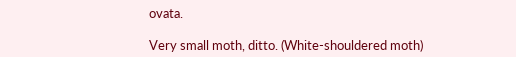ovata.

Very small moth, ditto. (White-shouldered moth)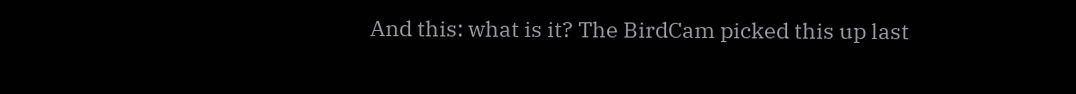And this: what is it? The BirdCam picked this up last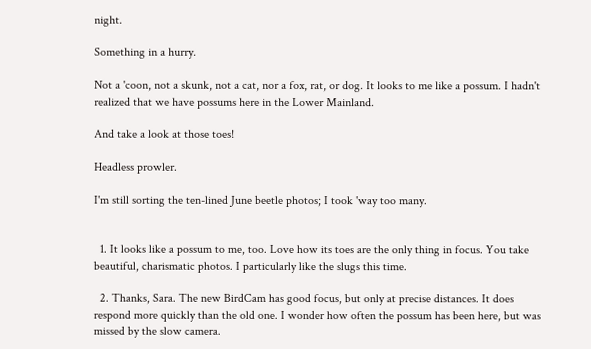night.

Something in a hurry.

Not a 'coon, not a skunk, not a cat, nor a fox, rat, or dog. It looks to me like a possum. I hadn't realized that we have possums here in the Lower Mainland.

And take a look at those toes!

Headless prowler.

I'm still sorting the ten-lined June beetle photos; I took 'way too many.


  1. It looks like a possum to me, too. Love how its toes are the only thing in focus. You take beautiful, charismatic photos. I particularly like the slugs this time.

  2. Thanks, Sara. The new BirdCam has good focus, but only at precise distances. It does respond more quickly than the old one. I wonder how often the possum has been here, but was missed by the slow camera.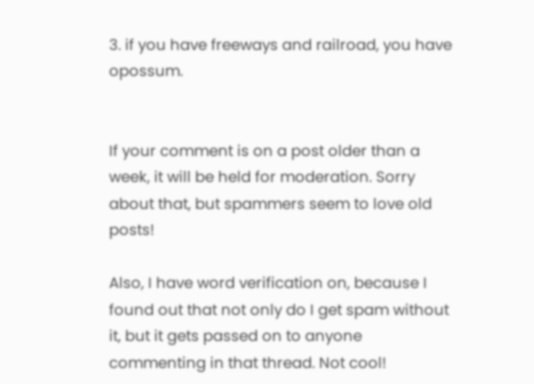3. if you have freeways and railroad, you have opossum.


If your comment is on a post older than a week, it will be held for moderation. Sorry about that, but spammers seem to love old posts!

Also, I have word verification on, because I found out that not only do I get spam without it, but it gets passed on to anyone commenting in that thread. Not cool!